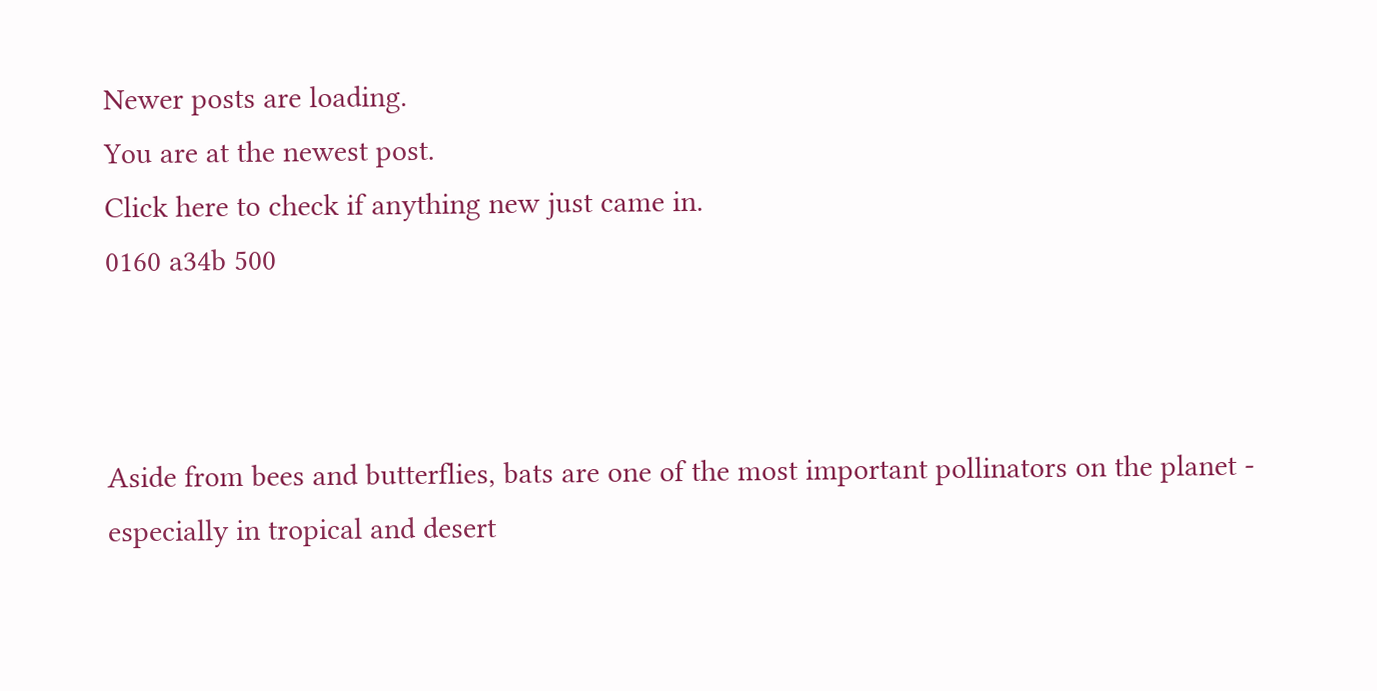Newer posts are loading.
You are at the newest post.
Click here to check if anything new just came in.
0160 a34b 500



Aside from bees and butterflies, bats are one of the most important pollinators on the planet - especially in tropical and desert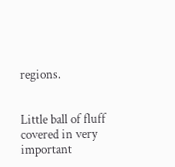regions.


Little ball of fluff covered in very important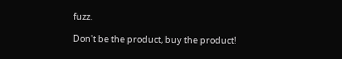fuzz.

Don't be the product, buy the product!